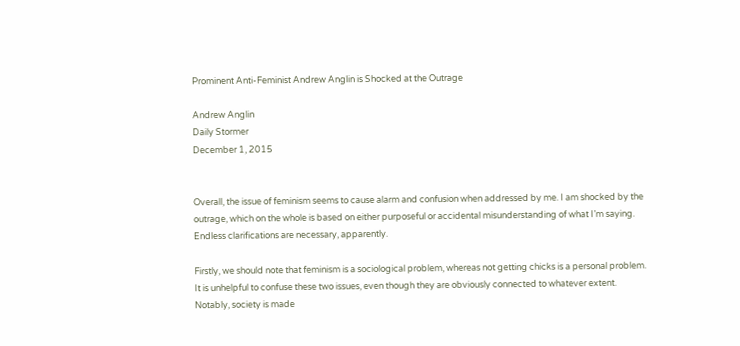Prominent Anti-Feminist Andrew Anglin is Shocked at the Outrage

Andrew Anglin
Daily Stormer
December 1, 2015


Overall, the issue of feminism seems to cause alarm and confusion when addressed by me. I am shocked by the outrage, which on the whole is based on either purposeful or accidental misunderstanding of what I’m saying. Endless clarifications are necessary, apparently.

Firstly, we should note that feminism is a sociological problem, whereas not getting chicks is a personal problem. It is unhelpful to confuse these two issues, even though they are obviously connected to whatever extent. Notably, society is made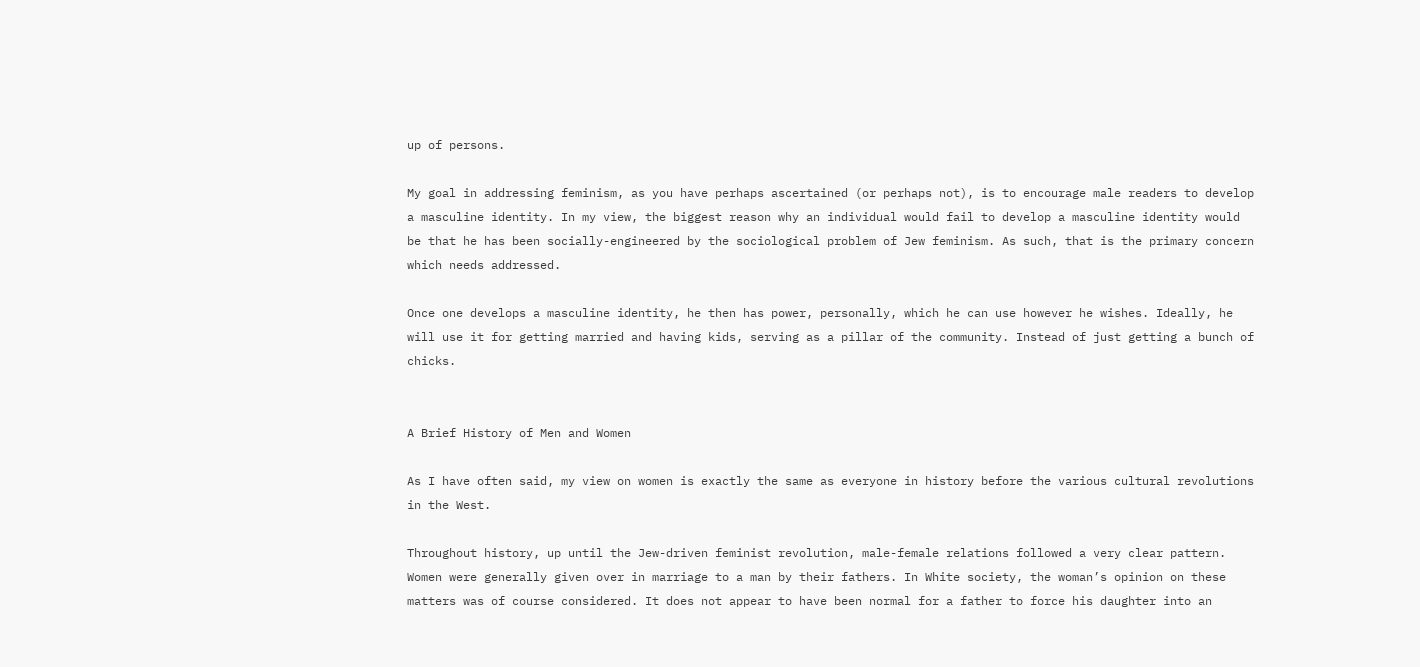up of persons.

My goal in addressing feminism, as you have perhaps ascertained (or perhaps not), is to encourage male readers to develop a masculine identity. In my view, the biggest reason why an individual would fail to develop a masculine identity would be that he has been socially-engineered by the sociological problem of Jew feminism. As such, that is the primary concern which needs addressed.

Once one develops a masculine identity, he then has power, personally, which he can use however he wishes. Ideally, he will use it for getting married and having kids, serving as a pillar of the community. Instead of just getting a bunch of chicks.


A Brief History of Men and Women

As I have often said, my view on women is exactly the same as everyone in history before the various cultural revolutions in the West.

Throughout history, up until the Jew-driven feminist revolution, male-female relations followed a very clear pattern. Women were generally given over in marriage to a man by their fathers. In White society, the woman’s opinion on these matters was of course considered. It does not appear to have been normal for a father to force his daughter into an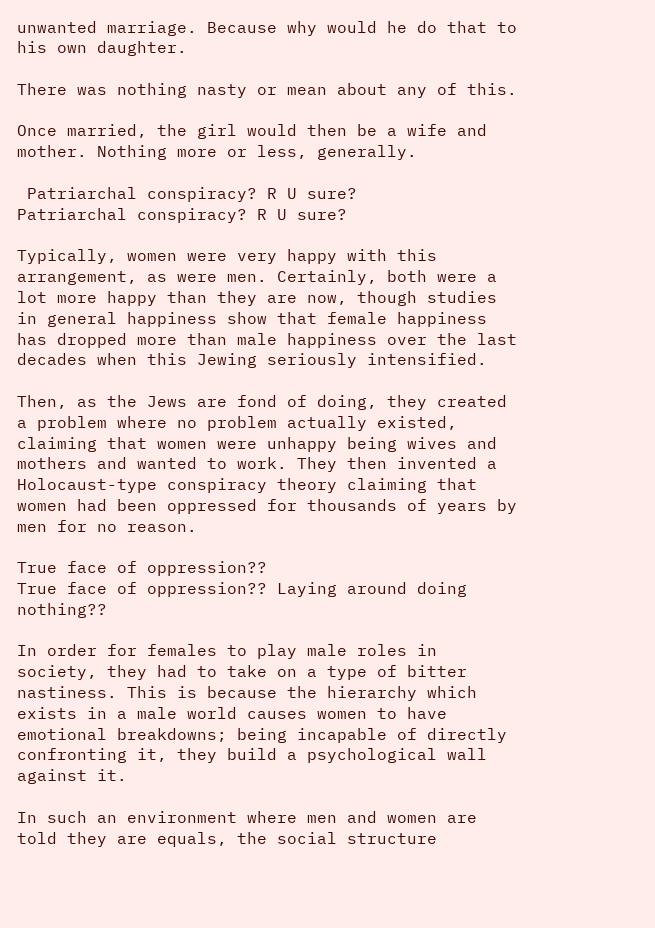unwanted marriage. Because why would he do that to his own daughter.

There was nothing nasty or mean about any of this.

Once married, the girl would then be a wife and mother. Nothing more or less, generally.

 Patriarchal conspiracy? R U sure?
Patriarchal conspiracy? R U sure?

Typically, women were very happy with this arrangement, as were men. Certainly, both were a lot more happy than they are now, though studies in general happiness show that female happiness has dropped more than male happiness over the last decades when this Jewing seriously intensified.

Then, as the Jews are fond of doing, they created a problem where no problem actually existed, claiming that women were unhappy being wives and mothers and wanted to work. They then invented a Holocaust-type conspiracy theory claiming that women had been oppressed for thousands of years by men for no reason.

True face of oppression??
True face of oppression?? Laying around doing nothing??

In order for females to play male roles in society, they had to take on a type of bitter nastiness. This is because the hierarchy which exists in a male world causes women to have emotional breakdowns; being incapable of directly confronting it, they build a psychological wall against it.

In such an environment where men and women are told they are equals, the social structure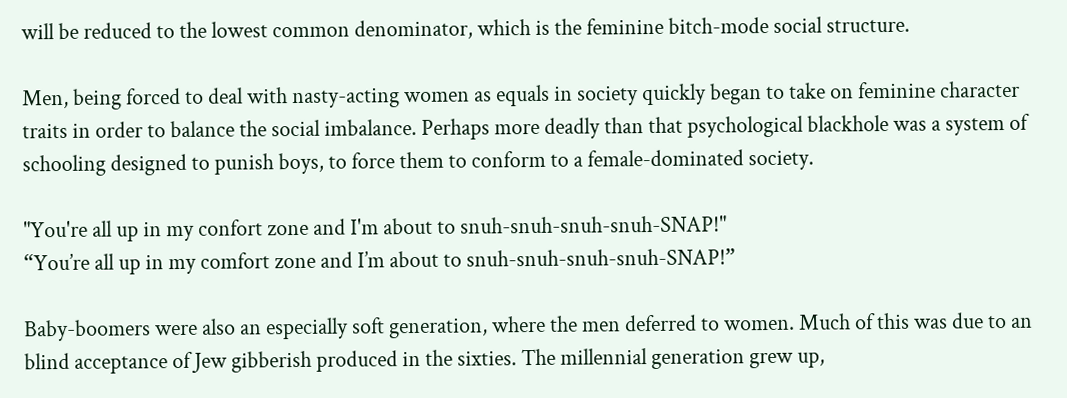will be reduced to the lowest common denominator, which is the feminine bitch-mode social structure.

Men, being forced to deal with nasty-acting women as equals in society quickly began to take on feminine character traits in order to balance the social imbalance. Perhaps more deadly than that psychological blackhole was a system of schooling designed to punish boys, to force them to conform to a female-dominated society.

"You're all up in my confort zone and I'm about to snuh-snuh-snuh-snuh-SNAP!"
“You’re all up in my comfort zone and I’m about to snuh-snuh-snuh-snuh-SNAP!”

Baby-boomers were also an especially soft generation, where the men deferred to women. Much of this was due to an blind acceptance of Jew gibberish produced in the sixties. The millennial generation grew up,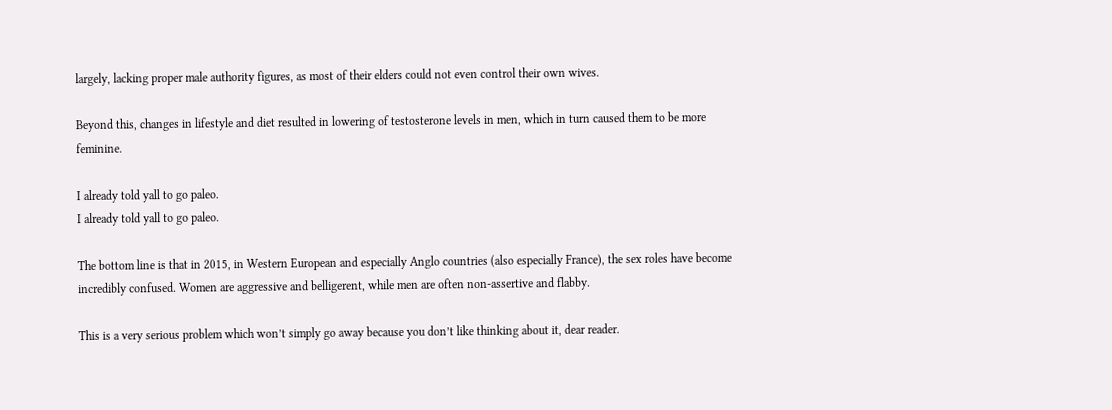largely, lacking proper male authority figures, as most of their elders could not even control their own wives.

Beyond this, changes in lifestyle and diet resulted in lowering of testosterone levels in men, which in turn caused them to be more feminine.

I already told yall to go paleo.
I already told yall to go paleo.

The bottom line is that in 2015, in Western European and especially Anglo countries (also especially France), the sex roles have become incredibly confused. Women are aggressive and belligerent, while men are often non-assertive and flabby.

This is a very serious problem which won’t simply go away because you don’t like thinking about it, dear reader.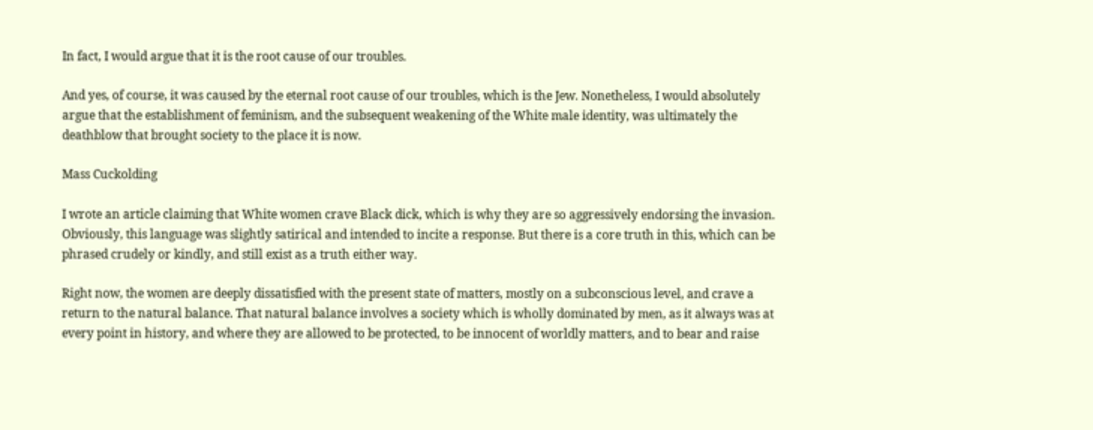In fact, I would argue that it is the root cause of our troubles.

And yes, of course, it was caused by the eternal root cause of our troubles, which is the Jew. Nonetheless, I would absolutely argue that the establishment of feminism, and the subsequent weakening of the White male identity, was ultimately the deathblow that brought society to the place it is now.

Mass Cuckolding

I wrote an article claiming that White women crave Black dick, which is why they are so aggressively endorsing the invasion. Obviously, this language was slightly satirical and intended to incite a response. But there is a core truth in this, which can be phrased crudely or kindly, and still exist as a truth either way.

Right now, the women are deeply dissatisfied with the present state of matters, mostly on a subconscious level, and crave a return to the natural balance. That natural balance involves a society which is wholly dominated by men, as it always was at every point in history, and where they are allowed to be protected, to be innocent of worldly matters, and to bear and raise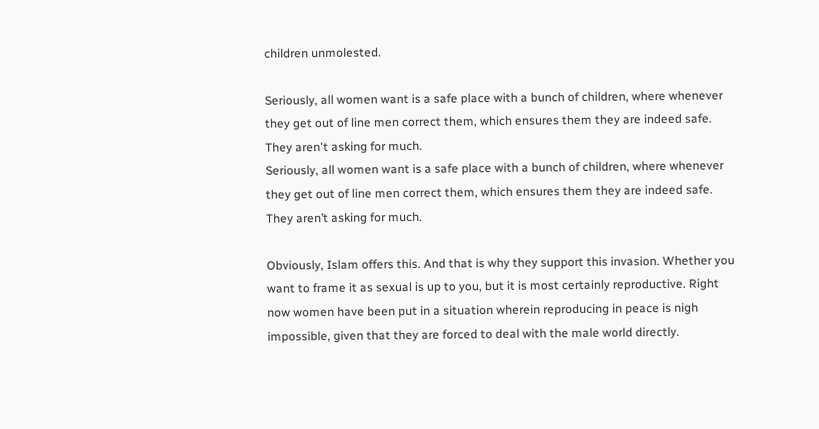children unmolested.

Seriously, all women want is a safe place with a bunch of children, where whenever they get out of line men correct them, which ensures them they are indeed safe. They aren't asking for much.
Seriously, all women want is a safe place with a bunch of children, where whenever they get out of line men correct them, which ensures them they are indeed safe. They aren’t asking for much.

Obviously, Islam offers this. And that is why they support this invasion. Whether you want to frame it as sexual is up to you, but it is most certainly reproductive. Right now women have been put in a situation wherein reproducing in peace is nigh impossible, given that they are forced to deal with the male world directly.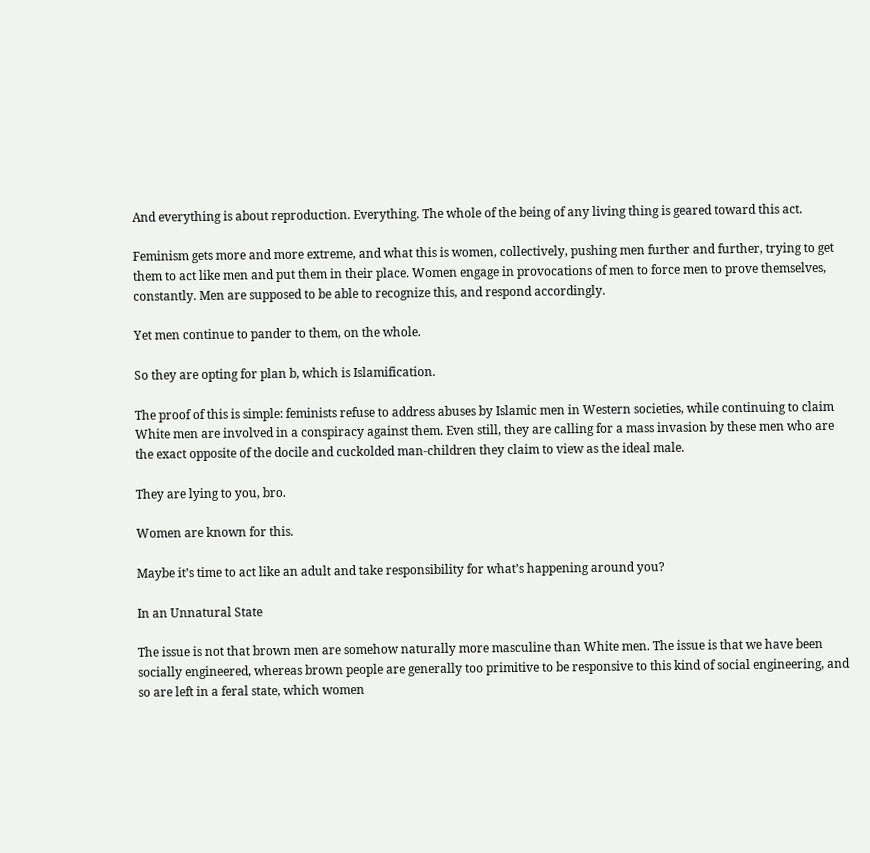And everything is about reproduction. Everything. The whole of the being of any living thing is geared toward this act.

Feminism gets more and more extreme, and what this is women, collectively, pushing men further and further, trying to get them to act like men and put them in their place. Women engage in provocations of men to force men to prove themselves, constantly. Men are supposed to be able to recognize this, and respond accordingly.

Yet men continue to pander to them, on the whole.

So they are opting for plan b, which is Islamification.

The proof of this is simple: feminists refuse to address abuses by Islamic men in Western societies, while continuing to claim White men are involved in a conspiracy against them. Even still, they are calling for a mass invasion by these men who are the exact opposite of the docile and cuckolded man-children they claim to view as the ideal male.

They are lying to you, bro.

Women are known for this.

Maybe it’s time to act like an adult and take responsibility for what’s happening around you?

In an Unnatural State

The issue is not that brown men are somehow naturally more masculine than White men. The issue is that we have been socially engineered, whereas brown people are generally too primitive to be responsive to this kind of social engineering, and so are left in a feral state, which women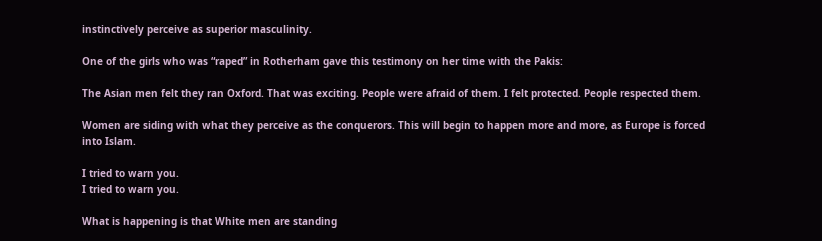instinctively perceive as superior masculinity.

One of the girls who was “raped” in Rotherham gave this testimony on her time with the Pakis:

The Asian men felt they ran Oxford. That was exciting. People were afraid of them. I felt protected. People respected them.

Women are siding with what they perceive as the conquerors. This will begin to happen more and more, as Europe is forced into Islam.

I tried to warn you.
I tried to warn you.

What is happening is that White men are standing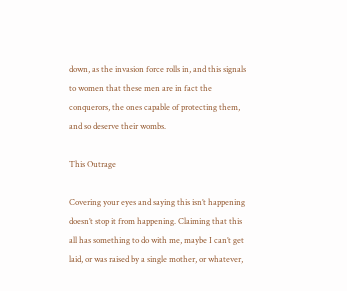down, as the invasion force rolls in, and this signals to women that these men are in fact the conquerors, the ones capable of protecting them, and so deserve their wombs.

This Outrage

Covering your eyes and saying this isn’t happening doesn’t stop it from happening. Claiming that this all has something to do with me, maybe I can’t get laid, or was raised by a single mother, or whatever,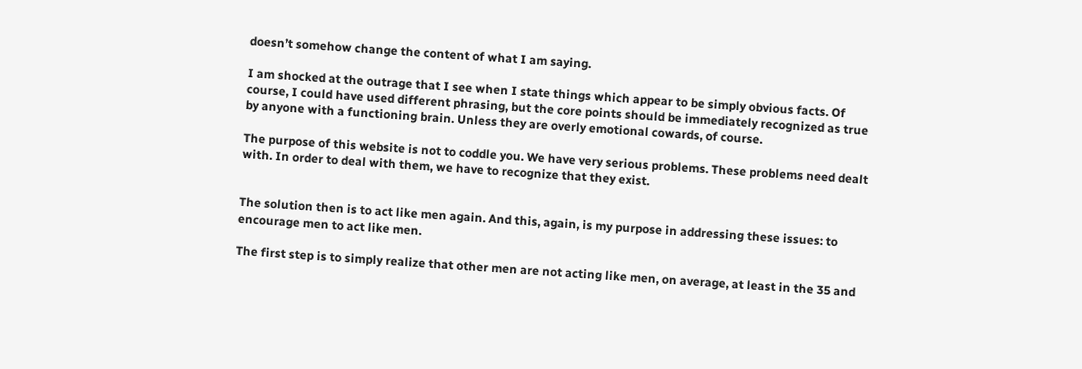doesn’t somehow change the content of what I am saying.

I am shocked at the outrage that I see when I state things which appear to be simply obvious facts. Of course, I could have used different phrasing, but the core points should be immediately recognized as true by anyone with a functioning brain. Unless they are overly emotional cowards, of course.

The purpose of this website is not to coddle you. We have very serious problems. These problems need dealt with. In order to deal with them, we have to recognize that they exist.


The solution then is to act like men again. And this, again, is my purpose in addressing these issues: to encourage men to act like men.

The first step is to simply realize that other men are not acting like men, on average, at least in the 35 and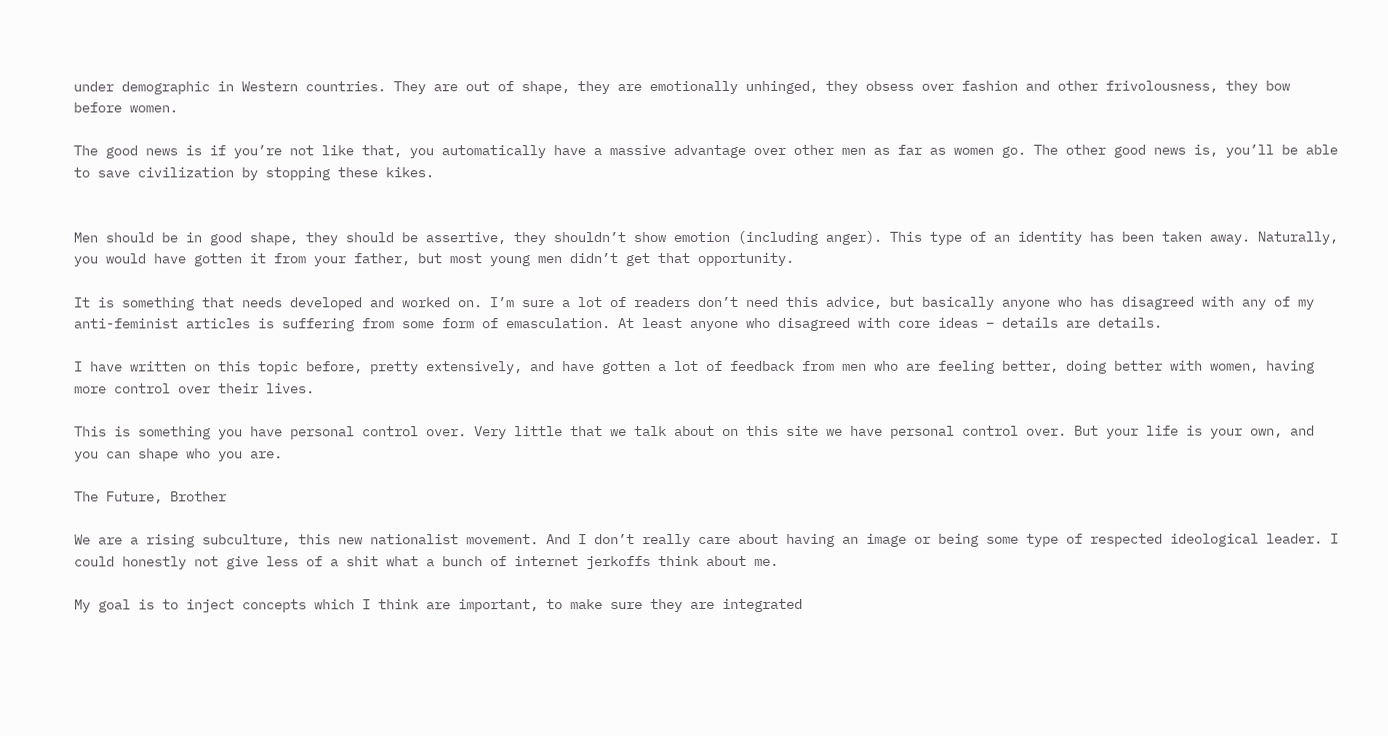under demographic in Western countries. They are out of shape, they are emotionally unhinged, they obsess over fashion and other frivolousness, they bow before women.

The good news is if you’re not like that, you automatically have a massive advantage over other men as far as women go. The other good news is, you’ll be able to save civilization by stopping these kikes.


Men should be in good shape, they should be assertive, they shouldn’t show emotion (including anger). This type of an identity has been taken away. Naturally, you would have gotten it from your father, but most young men didn’t get that opportunity.

It is something that needs developed and worked on. I’m sure a lot of readers don’t need this advice, but basically anyone who has disagreed with any of my anti-feminist articles is suffering from some form of emasculation. At least anyone who disagreed with core ideas – details are details.

I have written on this topic before, pretty extensively, and have gotten a lot of feedback from men who are feeling better, doing better with women, having more control over their lives.

This is something you have personal control over. Very little that we talk about on this site we have personal control over. But your life is your own, and you can shape who you are.

The Future, Brother

We are a rising subculture, this new nationalist movement. And I don’t really care about having an image or being some type of respected ideological leader. I could honestly not give less of a shit what a bunch of internet jerkoffs think about me.

My goal is to inject concepts which I think are important, to make sure they are integrated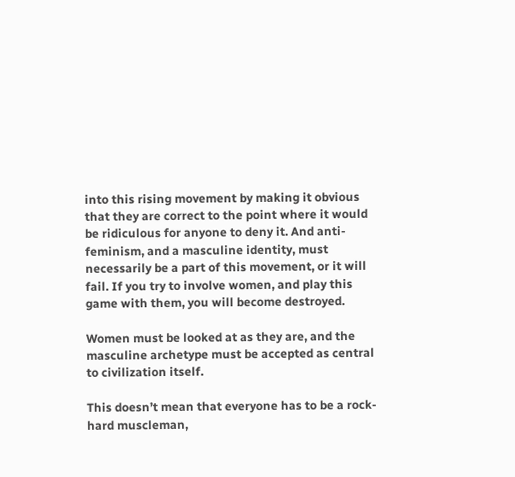into this rising movement by making it obvious that they are correct to the point where it would be ridiculous for anyone to deny it. And anti-feminism, and a masculine identity, must necessarily be a part of this movement, or it will fail. If you try to involve women, and play this game with them, you will become destroyed.

Women must be looked at as they are, and the masculine archetype must be accepted as central to civilization itself.

This doesn’t mean that everyone has to be a rock-hard muscleman,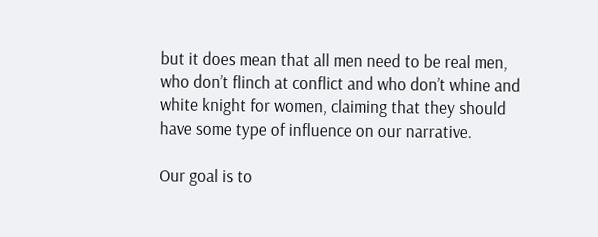but it does mean that all men need to be real men, who don’t flinch at conflict and who don’t whine and white knight for women, claiming that they should have some type of influence on our narrative.

Our goal is to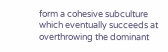form a cohesive subculture which eventually succeeds at overthrowing the dominant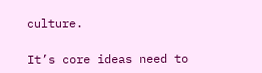culture.

It’s core ideas need to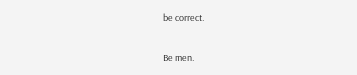be correct.

Be men.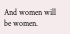And women will be women.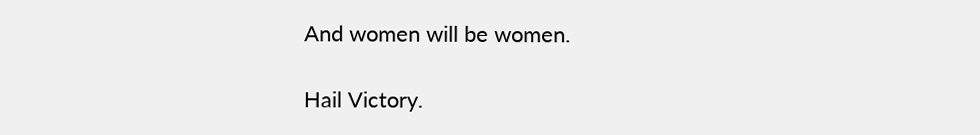And women will be women.

Hail Victory.